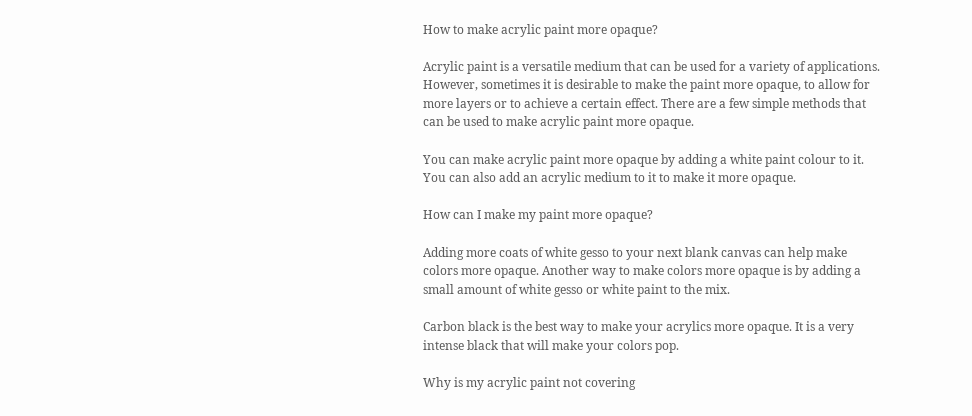How to make acrylic paint more opaque?

Acrylic paint is a versatile medium that can be used for a variety of applications. However, sometimes it is desirable to make the paint more opaque, to allow for more layers or to achieve a certain effect. There are a few simple methods that can be used to make acrylic paint more opaque.

You can make acrylic paint more opaque by adding a white paint colour to it. You can also add an acrylic medium to it to make it more opaque.

How can I make my paint more opaque?

Adding more coats of white gesso to your next blank canvas can help make colors more opaque. Another way to make colors more opaque is by adding a small amount of white gesso or white paint to the mix.

Carbon black is the best way to make your acrylics more opaque. It is a very intense black that will make your colors pop.

Why is my acrylic paint not covering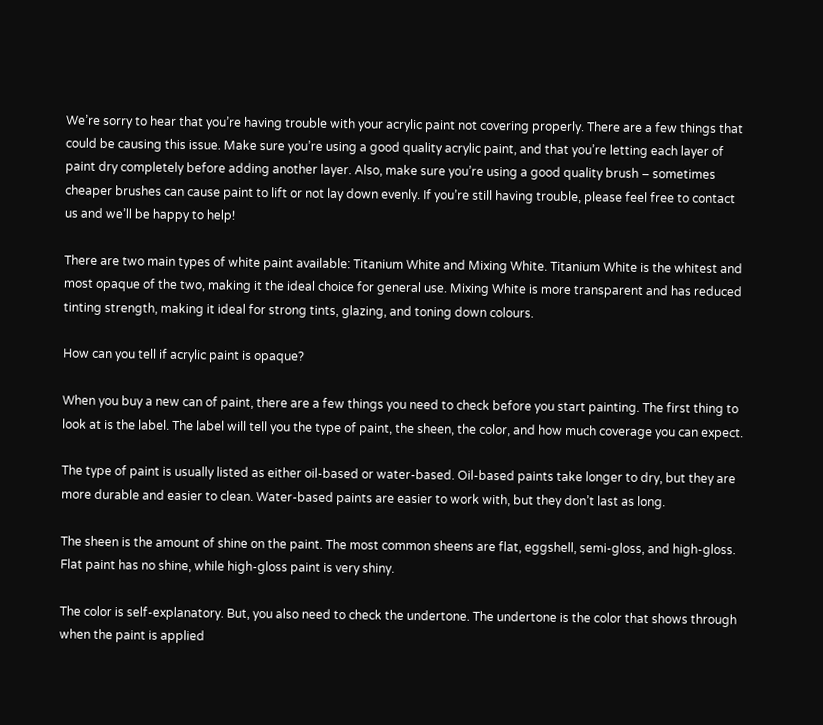We’re sorry to hear that you’re having trouble with your acrylic paint not covering properly. There are a few things that could be causing this issue. Make sure you’re using a good quality acrylic paint, and that you’re letting each layer of paint dry completely before adding another layer. Also, make sure you’re using a good quality brush – sometimes cheaper brushes can cause paint to lift or not lay down evenly. If you’re still having trouble, please feel free to contact us and we’ll be happy to help!

There are two main types of white paint available: Titanium White and Mixing White. Titanium White is the whitest and most opaque of the two, making it the ideal choice for general use. Mixing White is more transparent and has reduced tinting strength, making it ideal for strong tints, glazing, and toning down colours.

How can you tell if acrylic paint is opaque?

When you buy a new can of paint, there are a few things you need to check before you start painting. The first thing to look at is the label. The label will tell you the type of paint, the sheen, the color, and how much coverage you can expect.

The type of paint is usually listed as either oil-based or water-based. Oil-based paints take longer to dry, but they are more durable and easier to clean. Water-based paints are easier to work with, but they don’t last as long.

The sheen is the amount of shine on the paint. The most common sheens are flat, eggshell, semi-gloss, and high-gloss. Flat paint has no shine, while high-gloss paint is very shiny.

The color is self-explanatory. But, you also need to check the undertone. The undertone is the color that shows through when the paint is applied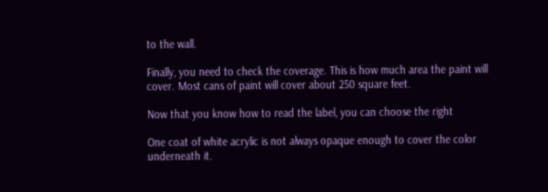to the wall.

Finally, you need to check the coverage. This is how much area the paint will cover. Most cans of paint will cover about 250 square feet.

Now that you know how to read the label, you can choose the right

One coat of white acrylic is not always opaque enough to cover the color underneath it.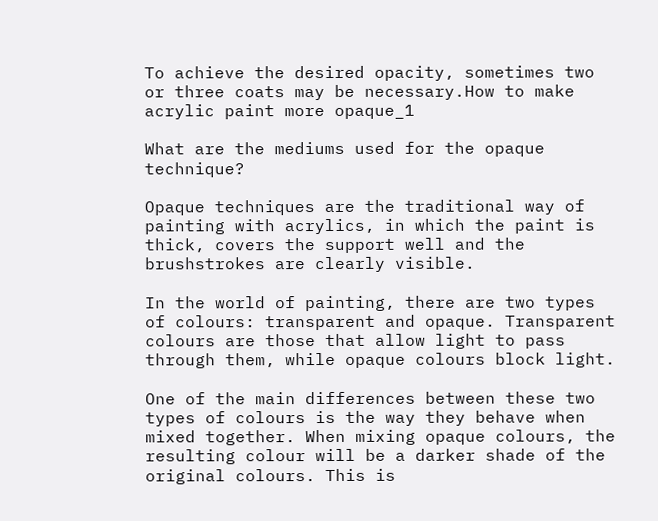To achieve the desired opacity, sometimes two or three coats may be necessary.How to make acrylic paint more opaque_1

What are the mediums used for the opaque technique?

Opaque techniques are the traditional way of painting with acrylics, in which the paint is thick, covers the support well and the brushstrokes are clearly visible.

In the world of painting, there are two types of colours: transparent and opaque. Transparent colours are those that allow light to pass through them, while opaque colours block light.

One of the main differences between these two types of colours is the way they behave when mixed together. When mixing opaque colours, the resulting colour will be a darker shade of the original colours. This is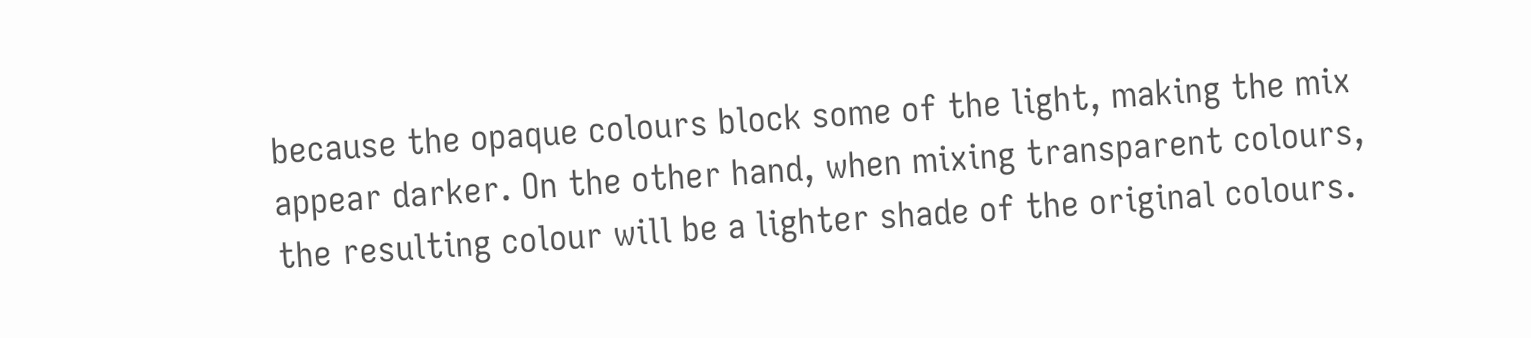because the opaque colours block some of the light, making the mix appear darker. On the other hand, when mixing transparent colours, the resulting colour will be a lighter shade of the original colours.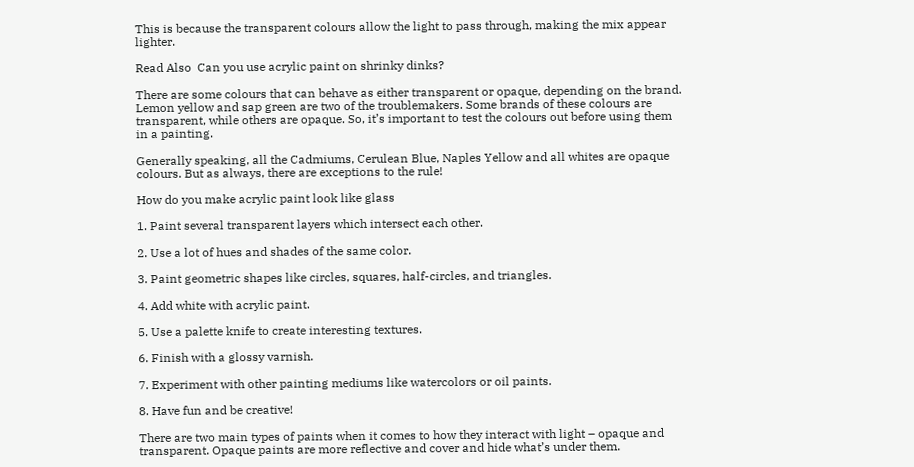This is because the transparent colours allow the light to pass through, making the mix appear lighter.

Read Also  Can you use acrylic paint on shrinky dinks?

There are some colours that can behave as either transparent or opaque, depending on the brand. Lemon yellow and sap green are two of the troublemakers. Some brands of these colours are transparent, while others are opaque. So, it’s important to test the colours out before using them in a painting.

Generally speaking, all the Cadmiums, Cerulean Blue, Naples Yellow and all whites are opaque colours. But as always, there are exceptions to the rule!

How do you make acrylic paint look like glass

1. Paint several transparent layers which intersect each other.

2. Use a lot of hues and shades of the same color.

3. Paint geometric shapes like circles, squares, half-circles, and triangles.

4. Add white with acrylic paint.

5. Use a palette knife to create interesting textures.

6. Finish with a glossy varnish.

7. Experiment with other painting mediums like watercolors or oil paints.

8. Have fun and be creative!

There are two main types of paints when it comes to how they interact with light – opaque and transparent. Opaque paints are more reflective and cover and hide what’s under them.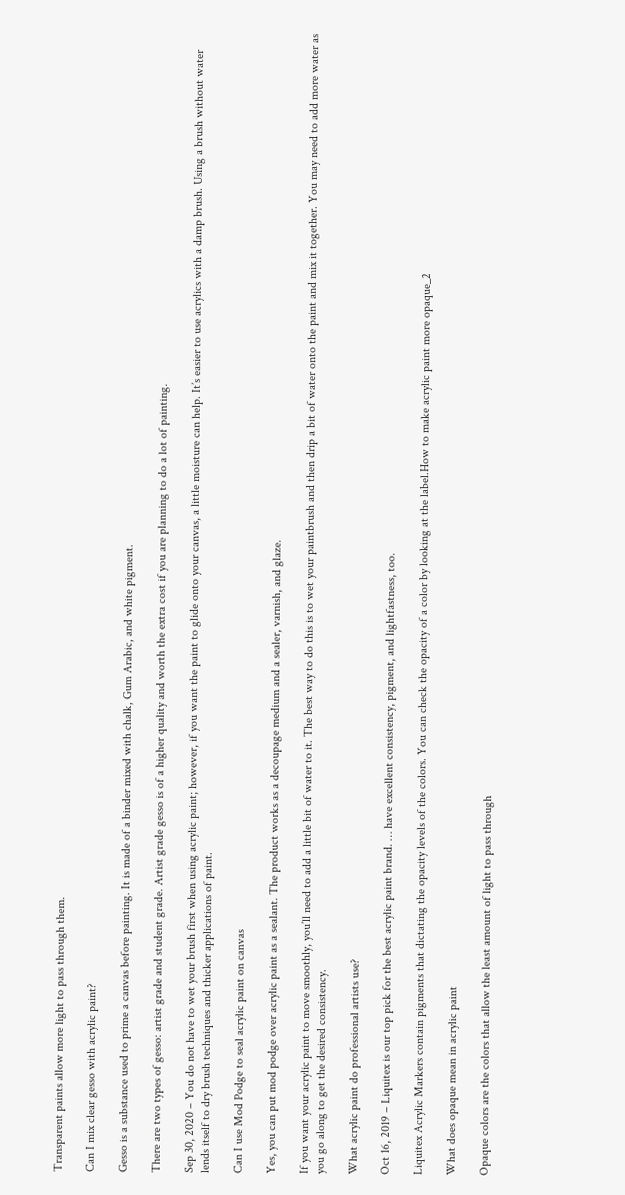Transparent paints allow more light to pass through them.

Can I mix clear gesso with acrylic paint?

Gesso is a substance used to prime a canvas before painting. It is made of a binder mixed with chalk, Gum Arabic, and white pigment.

There are two types of gesso: artist grade and student grade. Artist grade gesso is of a higher quality and worth the extra cost if you are planning to do a lot of painting.

Sep 30, 2020 – You do not have to wet your brush first when using acrylic paint; however, if you want the paint to glide onto your canvas, a little moisture can help. It’s easier to use acrylics with a damp brush. Using a brush without water lends itself to dry brush techniques and thicker applications of paint.

Can I use Mod Podge to seal acrylic paint on canvas

Yes, you can put mod podge over acrylic paint as a sealant. The product works as a decoupage medium and a sealer, varnish, and glaze.

If you want your acrylic paint to move smoothly, you’ll need to add a little bit of water to it. The best way to do this is to wet your paintbrush and then drip a bit of water onto the paint and mix it together. You may need to add more water as you go along to get the desired consistency.

What acrylic paint do professional artists use?

Oct 16, 2019 – Liquitex is our top pick for the best acrylic paint brand. … have excellent consistency, pigment, and lightfastness, too.

Liquitex Acrylic Markers contain pigments that dictating the opacity levels of the colors. You can check the opacity of a color by looking at the label.How to make acrylic paint more opaque_2

What does opaque mean in acrylic paint

Opaque colors are the colors that allow the least amount of light to pass through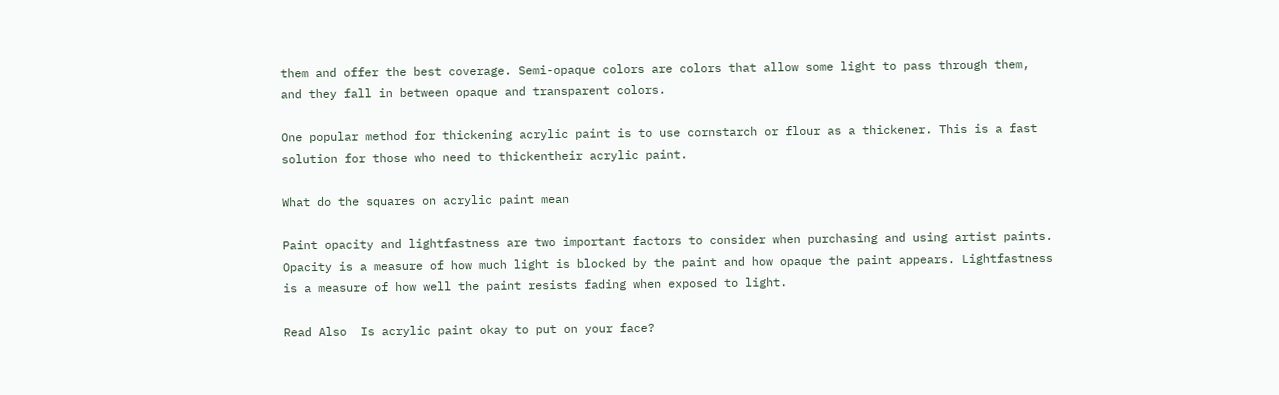them and offer the best coverage. Semi-opaque colors are colors that allow some light to pass through them, and they fall in between opaque and transparent colors.

One popular method for thickening acrylic paint is to use cornstarch or flour as a thickener. This is a fast solution for those who need to thickentheir acrylic paint.

What do the squares on acrylic paint mean

Paint opacity and lightfastness are two important factors to consider when purchasing and using artist paints. Opacity is a measure of how much light is blocked by the paint and how opaque the paint appears. Lightfastness is a measure of how well the paint resists fading when exposed to light.

Read Also  Is acrylic paint okay to put on your face?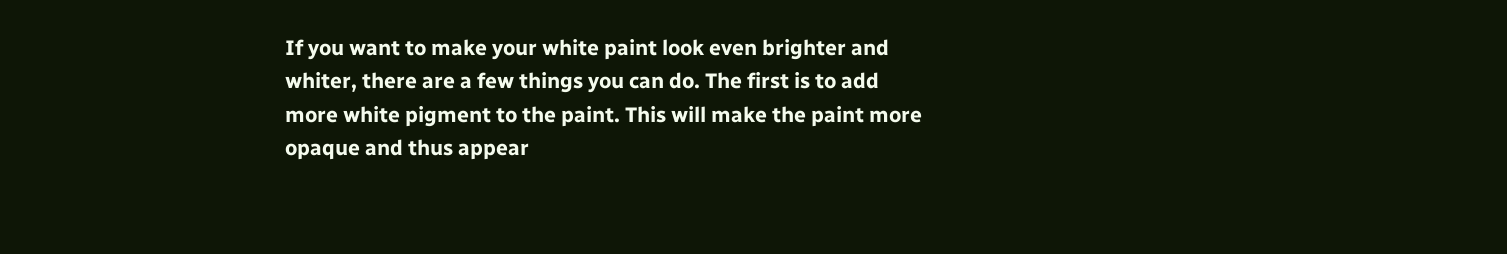If you want to make your white paint look even brighter and whiter, there are a few things you can do. The first is to add more white pigment to the paint. This will make the paint more opaque and thus appear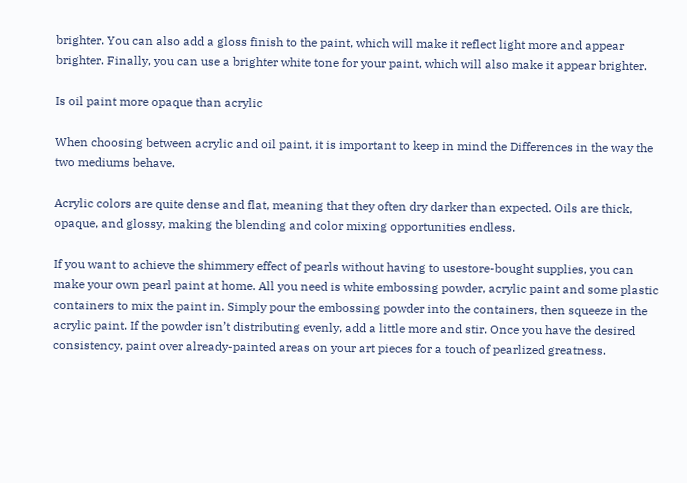brighter. You can also add a gloss finish to the paint, which will make it reflect light more and appear brighter. Finally, you can use a brighter white tone for your paint, which will also make it appear brighter.

Is oil paint more opaque than acrylic

When choosing between acrylic and oil paint, it is important to keep in mind the Differences in the way the two mediums behave.

Acrylic colors are quite dense and flat, meaning that they often dry darker than expected. Oils are thick, opaque, and glossy, making the blending and color mixing opportunities endless.

If you want to achieve the shimmery effect of pearls without having to usestore-bought supplies, you can make your own pearl paint at home. All you need is white embossing powder, acrylic paint and some plastic containers to mix the paint in. Simply pour the embossing powder into the containers, then squeeze in the acrylic paint. If the powder isn’t distributing evenly, add a little more and stir. Once you have the desired consistency, paint over already-painted areas on your art pieces for a touch of pearlized greatness.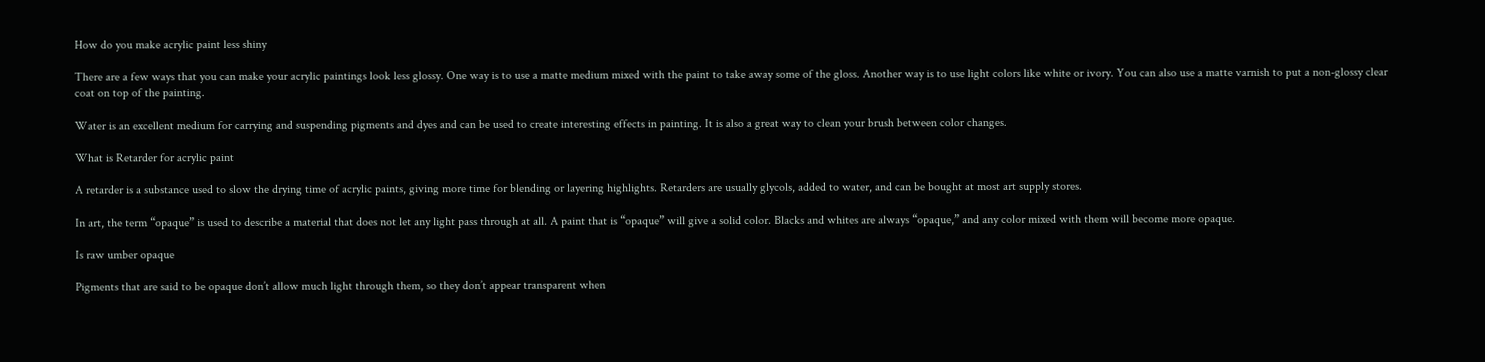How do you make acrylic paint less shiny

There are a few ways that you can make your acrylic paintings look less glossy. One way is to use a matte medium mixed with the paint to take away some of the gloss. Another way is to use light colors like white or ivory. You can also use a matte varnish to put a non-glossy clear coat on top of the painting.

Water is an excellent medium for carrying and suspending pigments and dyes and can be used to create interesting effects in painting. It is also a great way to clean your brush between color changes.

What is Retarder for acrylic paint

A retarder is a substance used to slow the drying time of acrylic paints, giving more time for blending or layering highlights. Retarders are usually glycols, added to water, and can be bought at most art supply stores.

In art, the term “opaque” is used to describe a material that does not let any light pass through at all. A paint that is “opaque” will give a solid color. Blacks and whites are always “opaque,” and any color mixed with them will become more opaque.

Is raw umber opaque

Pigments that are said to be opaque don’t allow much light through them, so they don’t appear transparent when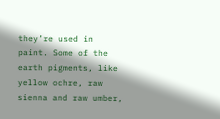they’re used in paint. Some of the earth pigments, like yellow ochre, raw sienna and raw umber,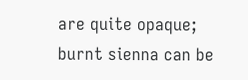are quite opaque; burnt sienna can be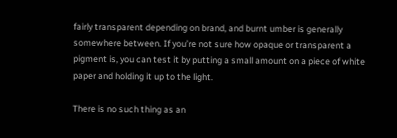fairly transparent depending on brand, and burnt umber is generally somewhere between. If you’re not sure how opaque or transparent a pigment is, you can test it by putting a small amount on a piece of white paper and holding it up to the light.

There is no such thing as an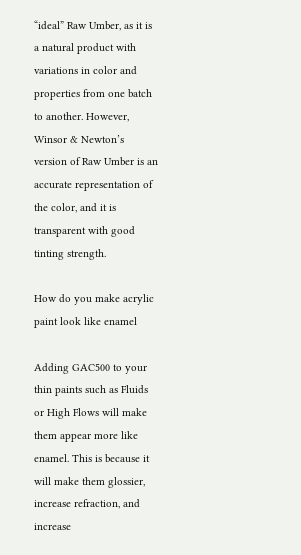“ideal” Raw Umber, as it is a natural product with variations in color and properties from one batch to another. However, Winsor & Newton’s version of Raw Umber is an accurate representation of the color, and it is transparent with good tinting strength.

How do you make acrylic paint look like enamel

Adding GAC500 to your thin paints such as Fluids or High Flows will make them appear more like enamel. This is because it will make them glossier, increase refraction, and increase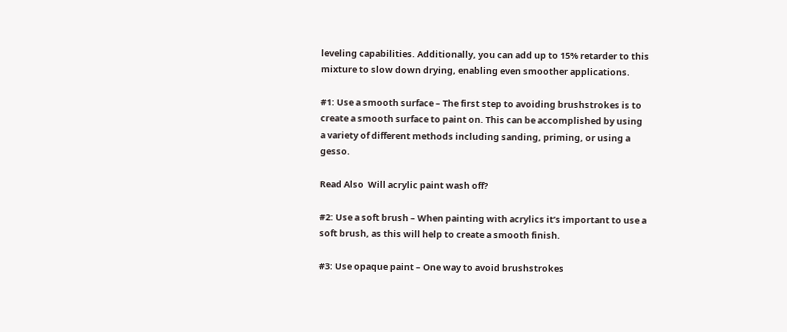leveling capabilities. Additionally, you can add up to 15% retarder to this mixture to slow down drying, enabling even smoother applications.

#1: Use a smooth surface – The first step to avoiding brushstrokes is to create a smooth surface to paint on. This can be accomplished by using a variety of different methods including sanding, priming, or using a gesso.

Read Also  Will acrylic paint wash off?

#2: Use a soft brush – When painting with acrylics it’s important to use a soft brush, as this will help to create a smooth finish.

#3: Use opaque paint – One way to avoid brushstrokes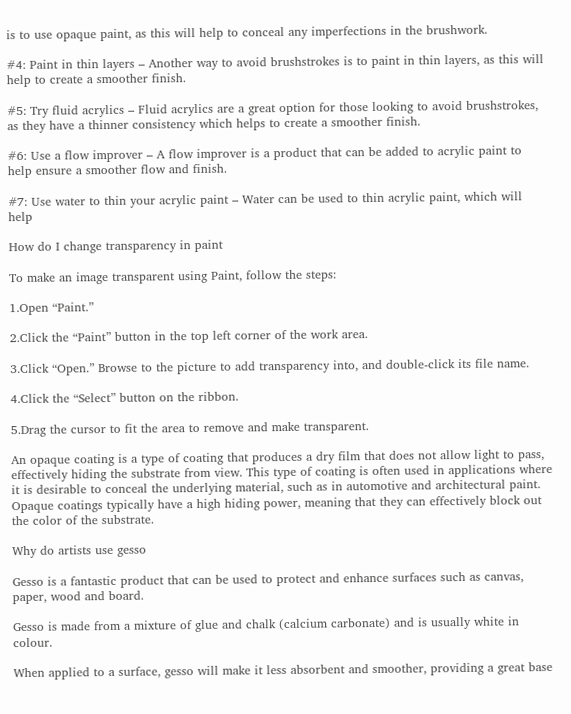is to use opaque paint, as this will help to conceal any imperfections in the brushwork.

#4: Paint in thin layers – Another way to avoid brushstrokes is to paint in thin layers, as this will help to create a smoother finish.

#5: Try fluid acrylics – Fluid acrylics are a great option for those looking to avoid brushstrokes, as they have a thinner consistency which helps to create a smoother finish.

#6: Use a flow improver – A flow improver is a product that can be added to acrylic paint to help ensure a smoother flow and finish.

#7: Use water to thin your acrylic paint – Water can be used to thin acrylic paint, which will help

How do I change transparency in paint

To make an image transparent using Paint, follow the steps:

1.Open “Paint.”

2.Click the “Paint” button in the top left corner of the work area.

3.Click “Open.” Browse to the picture to add transparency into, and double-click its file name.

4.Click the “Select” button on the ribbon.

5.Drag the cursor to fit the area to remove and make transparent.

An opaque coating is a type of coating that produces a dry film that does not allow light to pass, effectively hiding the substrate from view. This type of coating is often used in applications where it is desirable to conceal the underlying material, such as in automotive and architectural paint. Opaque coatings typically have a high hiding power, meaning that they can effectively block out the color of the substrate.

Why do artists use gesso

Gesso is a fantastic product that can be used to protect and enhance surfaces such as canvas, paper, wood and board.

Gesso is made from a mixture of glue and chalk (calcium carbonate) and is usually white in colour.

When applied to a surface, gesso will make it less absorbent and smoother, providing a great base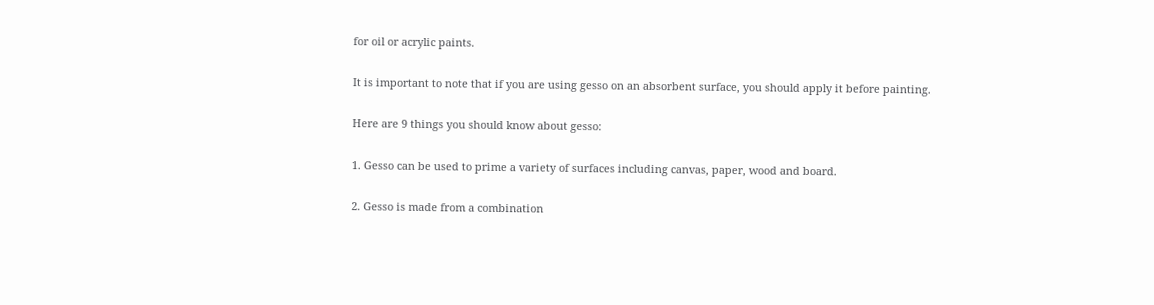for oil or acrylic paints.

It is important to note that if you are using gesso on an absorbent surface, you should apply it before painting.

Here are 9 things you should know about gesso:

1. Gesso can be used to prime a variety of surfaces including canvas, paper, wood and board.

2. Gesso is made from a combination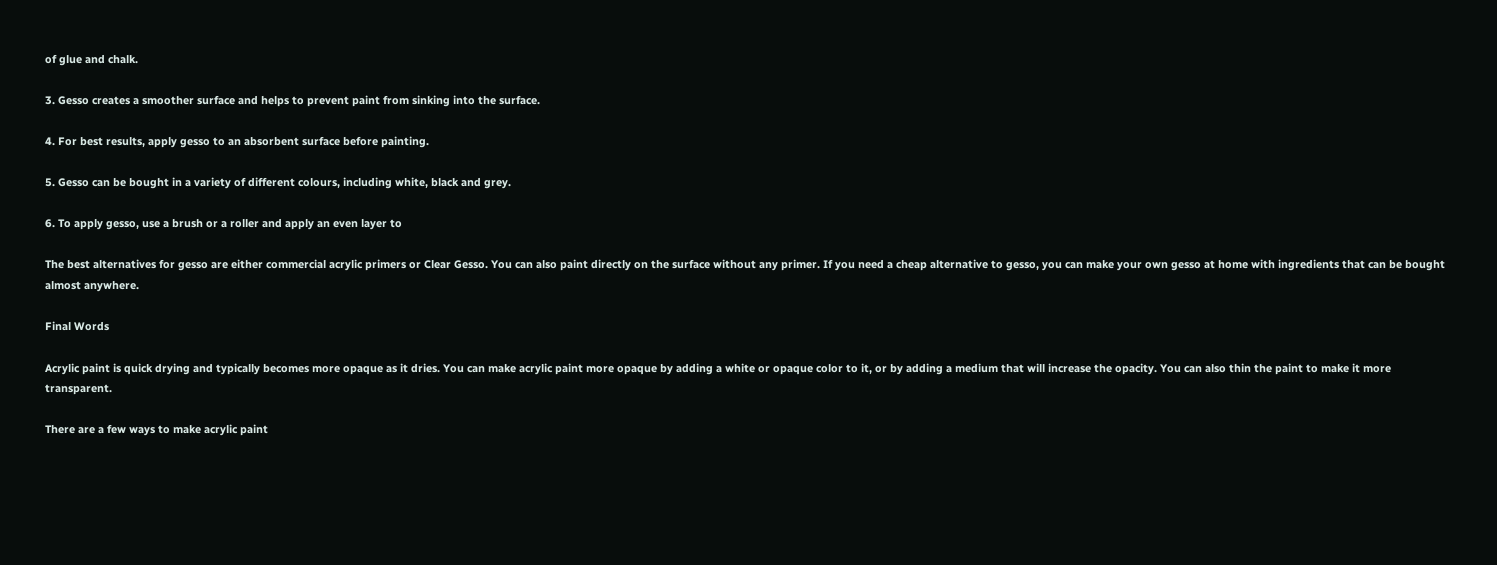of glue and chalk.

3. Gesso creates a smoother surface and helps to prevent paint from sinking into the surface.

4. For best results, apply gesso to an absorbent surface before painting.

5. Gesso can be bought in a variety of different colours, including white, black and grey.

6. To apply gesso, use a brush or a roller and apply an even layer to

The best alternatives for gesso are either commercial acrylic primers or Clear Gesso. You can also paint directly on the surface without any primer. If you need a cheap alternative to gesso, you can make your own gesso at home with ingredients that can be bought almost anywhere.

Final Words

Acrylic paint is quick drying and typically becomes more opaque as it dries. You can make acrylic paint more opaque by adding a white or opaque color to it, or by adding a medium that will increase the opacity. You can also thin the paint to make it more transparent.

There are a few ways to make acrylic paint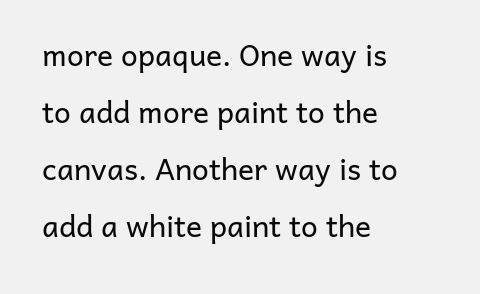more opaque. One way is to add more paint to the canvas. Another way is to add a white paint to the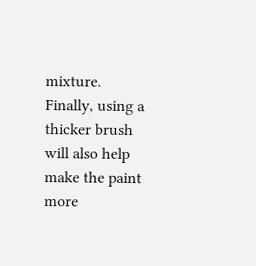mixture. Finally, using a thicker brush will also help make the paint more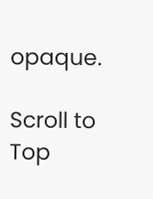opaque.

Scroll to Top